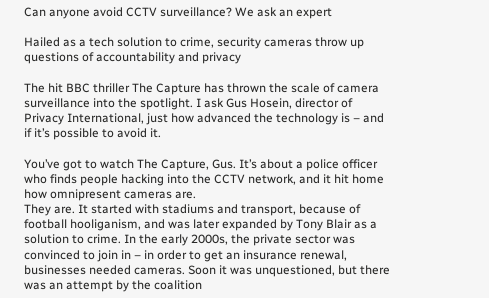Can anyone avoid CCTV surveillance? We ask an expert

Hailed as a tech solution to crime, security cameras throw up questions of accountability and privacy

The hit BBC thriller The Capture has thrown the scale of camera surveillance into the spotlight. I ask Gus Hosein, director of Privacy International, just how advanced the technology is – and if it’s possible to avoid it.

You’ve got to watch The Capture, Gus. It’s about a police officer who finds people hacking into the CCTV network, and it hit home how omnipresent cameras are.
They are. It started with stadiums and transport, because of football hooliganism, and was later expanded by Tony Blair as a solution to crime. In the early 2000s, the private sector was convinced to join in – in order to get an insurance renewal, businesses needed cameras. Soon it was unquestioned, but there was an attempt by the coalition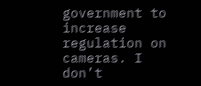government to increase regulation on cameras. I don’t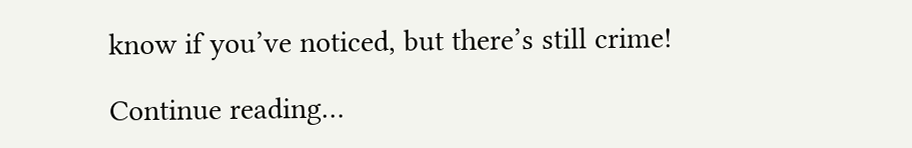know if you’ve noticed, but there’s still crime!

Continue reading…